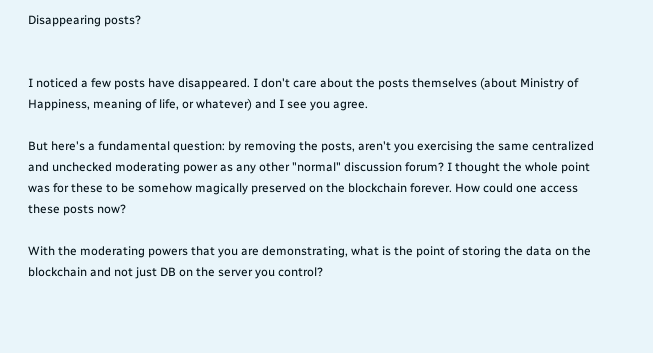Disappearing posts?


I noticed a few posts have disappeared. I don't care about the posts themselves (about Ministry of Happiness, meaning of life, or whatever) and I see you agree.

But here's a fundamental question: by removing the posts, aren't you exercising the same centralized and unchecked moderating power as any other "normal" discussion forum? I thought the whole point was for these to be somehow magically preserved on the blockchain forever. How could one access these posts now?

With the moderating powers that you are demonstrating, what is the point of storing the data on the blockchain and not just DB on the server you control?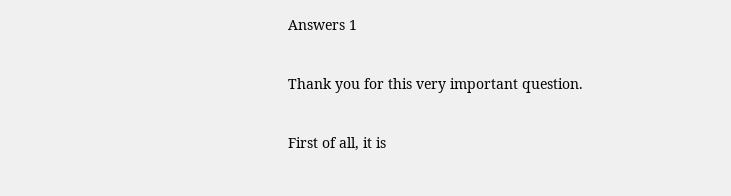Answers 1

Thank you for this very important question.

First of all, it is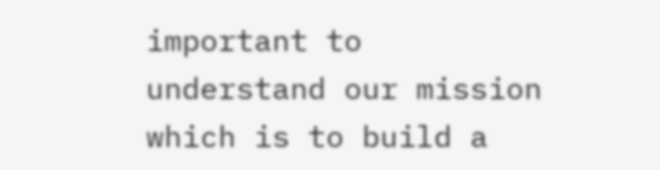important to understand our mission which is to build a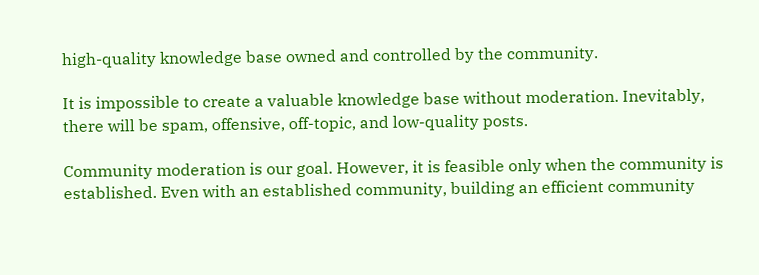high-quality knowledge base owned and controlled by the community.

It is impossible to create a valuable knowledge base without moderation. Inevitably, there will be spam, offensive, off-topic, and low-quality posts.

Community moderation is our goal. However, it is feasible only when the community is established. Even with an established community, building an efficient community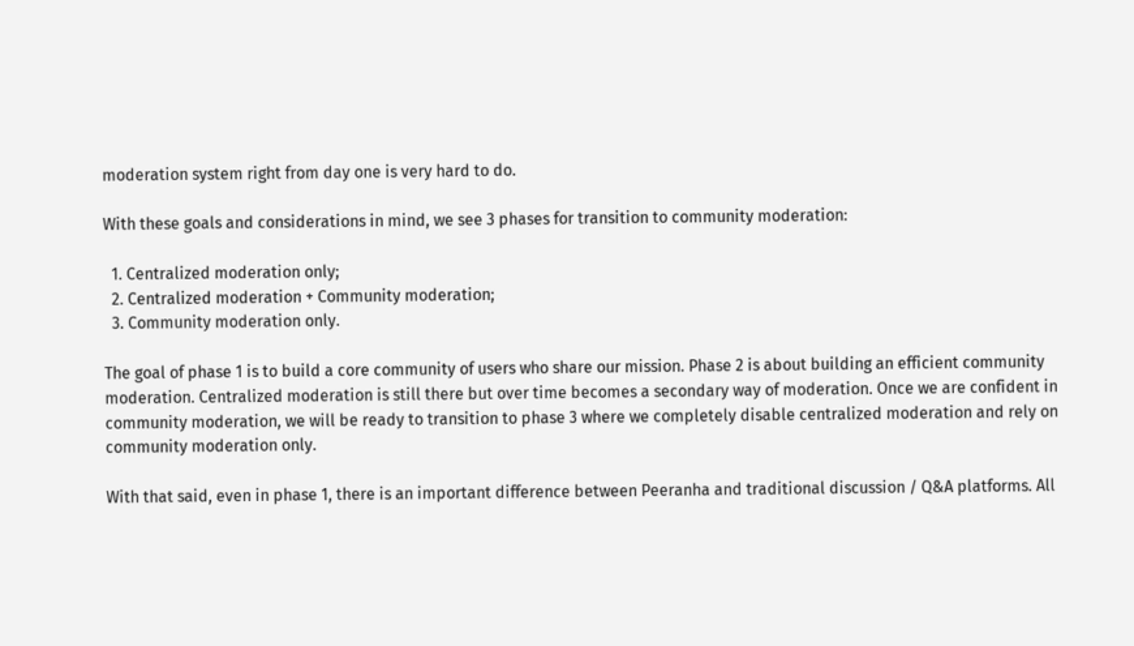moderation system right from day one is very hard to do.

With these goals and considerations in mind, we see 3 phases for transition to community moderation:

  1. Centralized moderation only;
  2. Centralized moderation + Community moderation;
  3. Community moderation only.

The goal of phase 1 is to build a core community of users who share our mission. Phase 2 is about building an efficient community moderation. Centralized moderation is still there but over time becomes a secondary way of moderation. Once we are confident in community moderation, we will be ready to transition to phase 3 where we completely disable centralized moderation and rely on community moderation only.

With that said, even in phase 1, there is an important difference between Peeranha and traditional discussion / Q&A platforms. All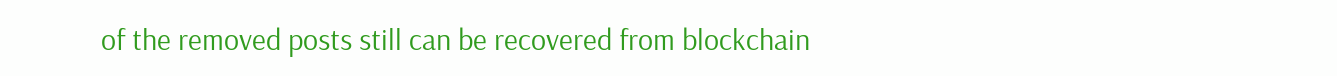of the removed posts still can be recovered from blockchain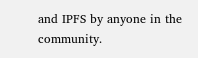and IPFS by anyone in the community.